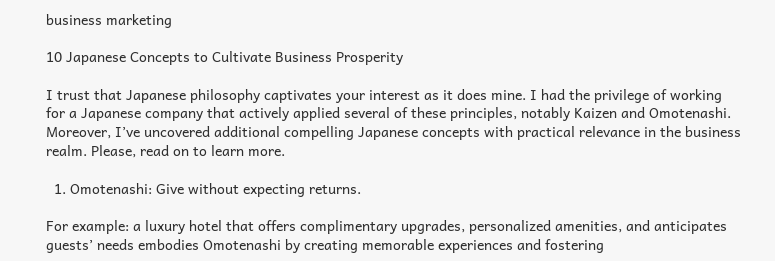business marketing

10 Japanese Concepts to Cultivate Business Prosperity

I trust that Japanese philosophy captivates your interest as it does mine. I had the privilege of working for a Japanese company that actively applied several of these principles, notably Kaizen and Omotenashi. Moreover, I’ve uncovered additional compelling Japanese concepts with practical relevance in the business realm. Please, read on to learn more.

  1. Omotenashi: Give without expecting returns.

For example: a luxury hotel that offers complimentary upgrades, personalized amenities, and anticipates guests’ needs embodies Omotenashi by creating memorable experiences and fostering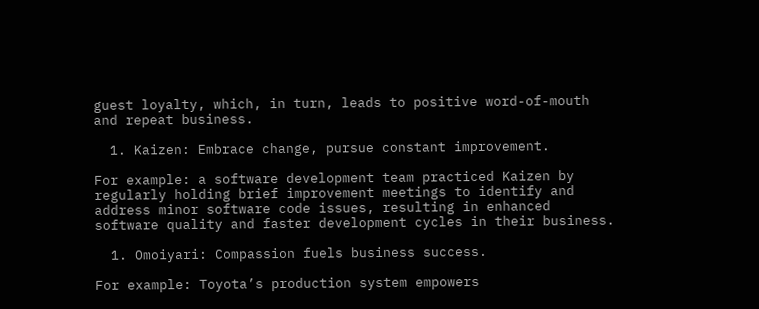guest loyalty, which, in turn, leads to positive word-of-mouth and repeat business.

  1. Kaizen: Embrace change, pursue constant improvement.

For example: a software development team practiced Kaizen by regularly holding brief improvement meetings to identify and address minor software code issues, resulting in enhanced software quality and faster development cycles in their business.

  1. Omoiyari: Compassion fuels business success.

For example: Toyota’s production system empowers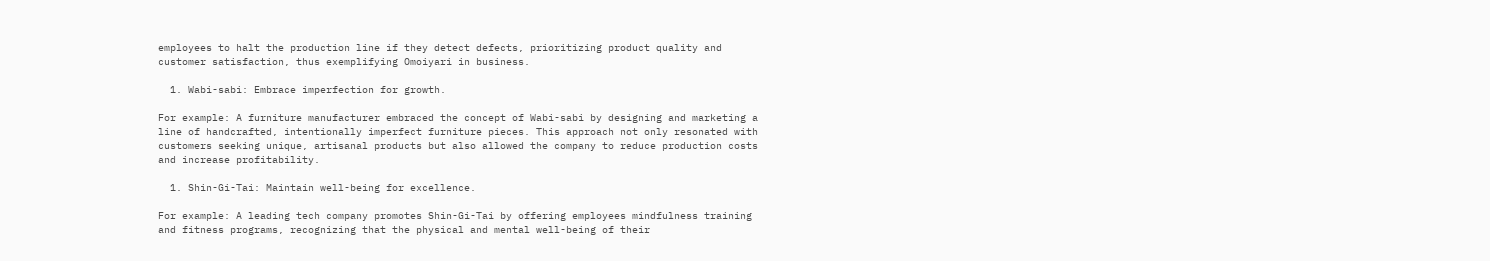employees to halt the production line if they detect defects, prioritizing product quality and customer satisfaction, thus exemplifying Omoiyari in business.

  1. Wabi-sabi: Embrace imperfection for growth.

For example: A furniture manufacturer embraced the concept of Wabi-sabi by designing and marketing a line of handcrafted, intentionally imperfect furniture pieces. This approach not only resonated with customers seeking unique, artisanal products but also allowed the company to reduce production costs and increase profitability.

  1. Shin-Gi-Tai: Maintain well-being for excellence.

For example: A leading tech company promotes Shin-Gi-Tai by offering employees mindfulness training and fitness programs, recognizing that the physical and mental well-being of their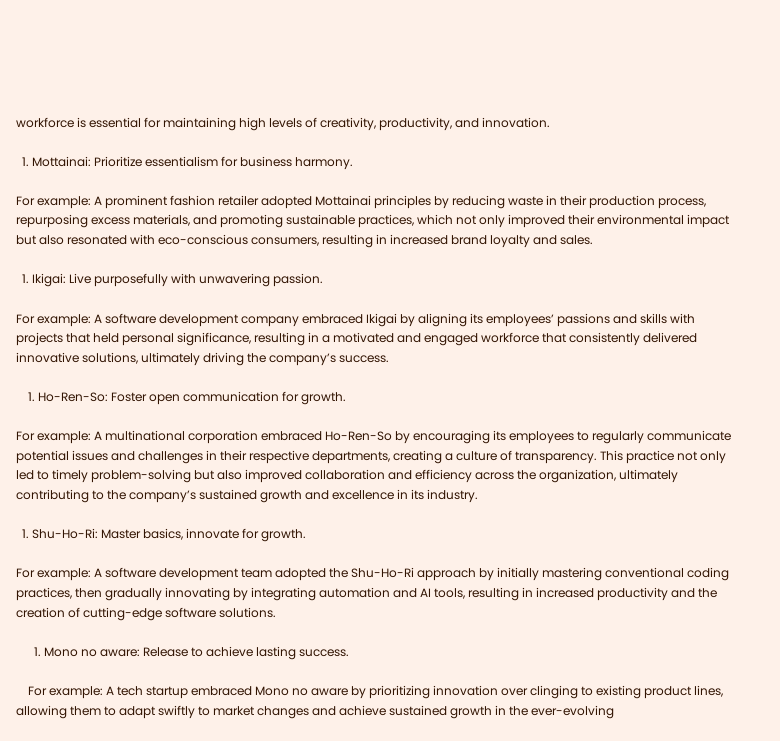workforce is essential for maintaining high levels of creativity, productivity, and innovation.

  1. Mottainai: Prioritize essentialism for business harmony.

For example: A prominent fashion retailer adopted Mottainai principles by reducing waste in their production process, repurposing excess materials, and promoting sustainable practices, which not only improved their environmental impact but also resonated with eco-conscious consumers, resulting in increased brand loyalty and sales.

  1. Ikigai: Live purposefully with unwavering passion.

For example: A software development company embraced Ikigai by aligning its employees’ passions and skills with projects that held personal significance, resulting in a motivated and engaged workforce that consistently delivered innovative solutions, ultimately driving the company’s success.

    1. Ho-Ren-So: Foster open communication for growth.

For example: A multinational corporation embraced Ho-Ren-So by encouraging its employees to regularly communicate potential issues and challenges in their respective departments, creating a culture of transparency. This practice not only led to timely problem-solving but also improved collaboration and efficiency across the organization, ultimately contributing to the company’s sustained growth and excellence in its industry.

  1. Shu-Ho-Ri: Master basics, innovate for growth.

For example: A software development team adopted the Shu-Ho-Ri approach by initially mastering conventional coding practices, then gradually innovating by integrating automation and AI tools, resulting in increased productivity and the creation of cutting-edge software solutions.

      1. Mono no aware: Release to achieve lasting success.

    For example: A tech startup embraced Mono no aware by prioritizing innovation over clinging to existing product lines, allowing them to adapt swiftly to market changes and achieve sustained growth in the ever-evolving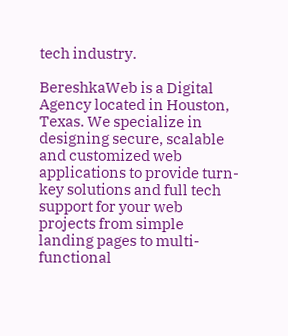tech industry.

BereshkaWeb is a Digital Agency located in Houston, Texas. We specialize in designing secure, scalable and customized web applications to provide turn-key solutions and full tech support for your web projects from simple landing pages to multi-functional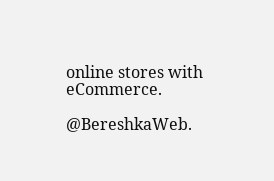online stores with eCommerce.

@BereshkaWeb.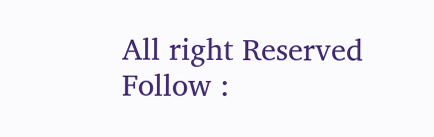All right Reserved
Follow :